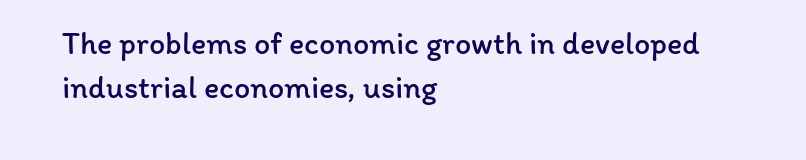The problems of economic growth in developed industrial economies, using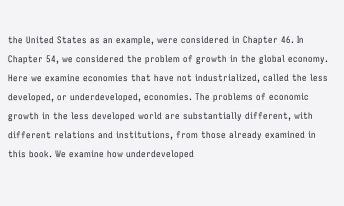the United States as an example, were considered in Chapter 46. In Chapter 54, we considered the problem of growth in the global economy. Here we examine economies that have not industrialized, called the less developed, or underdeveloped, economies. The problems of economic growth in the less developed world are substantially different, with different relations and institutions, from those already examined in this book. We examine how underdeveloped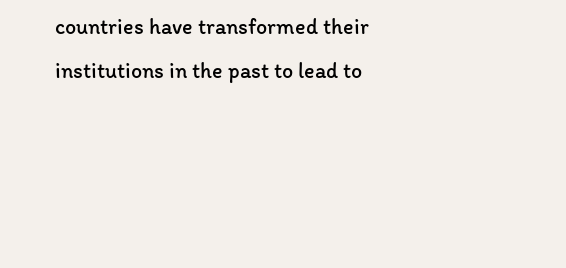countries have transformed their institutions in the past to lead to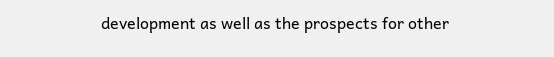development as well as the prospects for other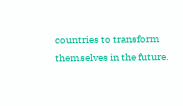countries to transform themselves in the future.